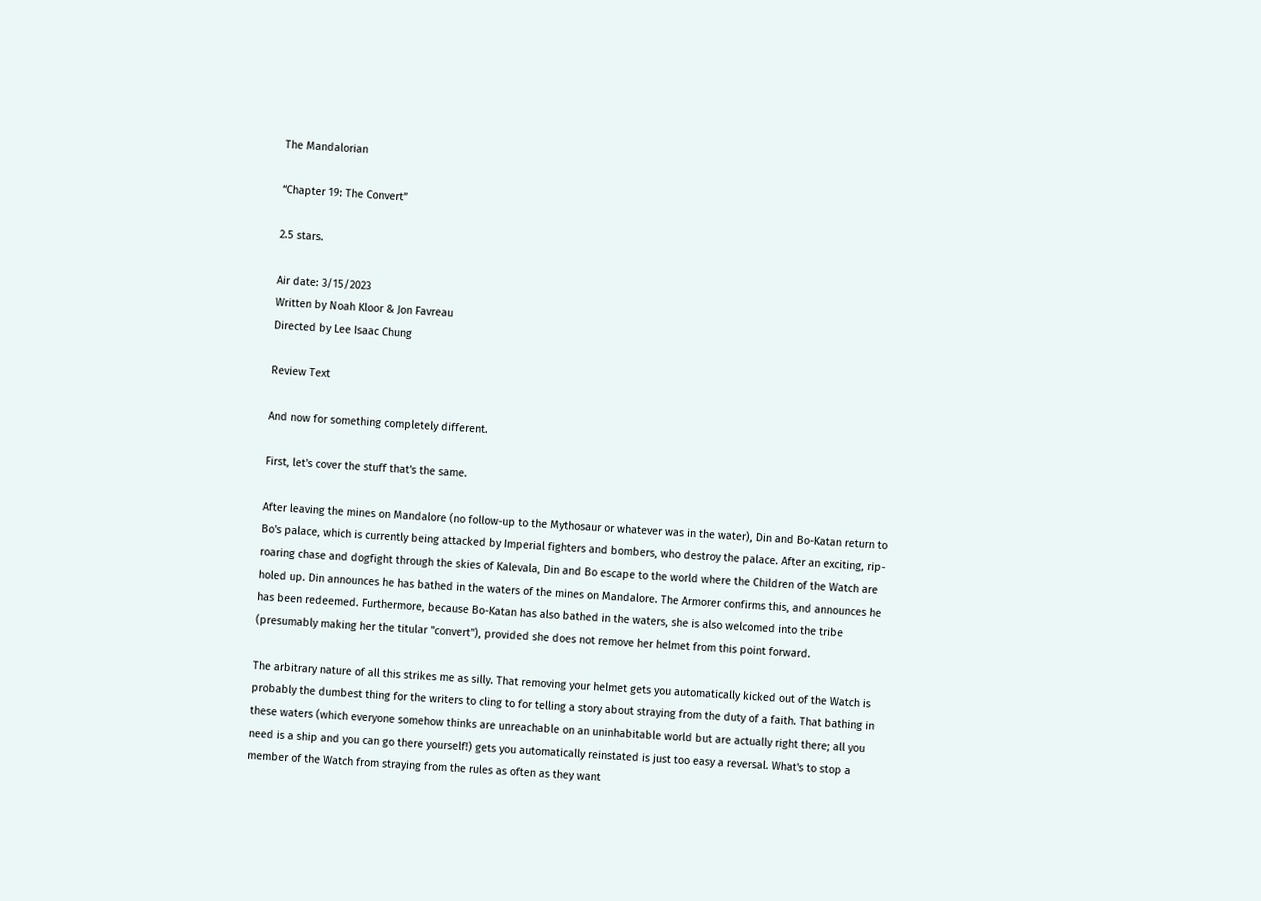The Mandalorian

“Chapter 19: The Convert”

2.5 stars.

Air date: 3/15/2023
Written by Noah Kloor & Jon Favreau
Directed by Lee Isaac Chung

Review Text

And now for something completely different.

First, let's cover the stuff that's the same.

After leaving the mines on Mandalore (no follow-up to the Mythosaur or whatever was in the water), Din and Bo-Katan return to Bo's palace, which is currently being attacked by Imperial fighters and bombers, who destroy the palace. After an exciting, rip-roaring chase and dogfight through the skies of Kalevala, Din and Bo escape to the world where the Children of the Watch are holed up. Din announces he has bathed in the waters of the mines on Mandalore. The Armorer confirms this, and announces he has been redeemed. Furthermore, because Bo-Katan has also bathed in the waters, she is also welcomed into the tribe (presumably making her the titular "convert"), provided she does not remove her helmet from this point forward.

The arbitrary nature of all this strikes me as silly. That removing your helmet gets you automatically kicked out of the Watch is probably the dumbest thing for the writers to cling to for telling a story about straying from the duty of a faith. That bathing in these waters (which everyone somehow thinks are unreachable on an uninhabitable world but are actually right there; all you need is a ship and you can go there yourself!) gets you automatically reinstated is just too easy a reversal. What's to stop a member of the Watch from straying from the rules as often as they want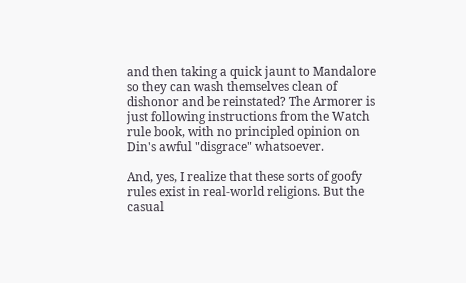and then taking a quick jaunt to Mandalore so they can wash themselves clean of dishonor and be reinstated? The Armorer is just following instructions from the Watch rule book, with no principled opinion on Din's awful "disgrace" whatsoever.

And, yes, I realize that these sorts of goofy rules exist in real-world religions. But the casual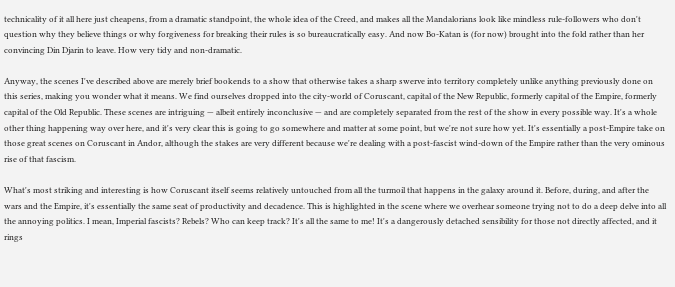technicality of it all here just cheapens, from a dramatic standpoint, the whole idea of the Creed, and makes all the Mandalorians look like mindless rule-followers who don't question why they believe things or why forgiveness for breaking their rules is so bureaucratically easy. And now Bo-Katan is (for now) brought into the fold rather than her convincing Din Djarin to leave. How very tidy and non-dramatic.

Anyway, the scenes I've described above are merely brief bookends to a show that otherwise takes a sharp swerve into territory completely unlike anything previously done on this series, making you wonder what it means. We find ourselves dropped into the city-world of Coruscant, capital of the New Republic, formerly capital of the Empire, formerly capital of the Old Republic. These scenes are intriguing — albeit entirely inconclusive — and are completely separated from the rest of the show in every possible way. It's a whole other thing happening way over here, and it's very clear this is going to go somewhere and matter at some point, but we're not sure how yet. It's essentially a post-Empire take on those great scenes on Coruscant in Andor, although the stakes are very different because we're dealing with a post-fascist wind-down of the Empire rather than the very ominous rise of that fascism.

What's most striking and interesting is how Coruscant itself seems relatively untouched from all the turmoil that happens in the galaxy around it. Before, during, and after the wars and the Empire, it's essentially the same seat of productivity and decadence. This is highlighted in the scene where we overhear someone trying not to do a deep delve into all the annoying politics. I mean, Imperial fascists? Rebels? Who can keep track? It's all the same to me! It's a dangerously detached sensibility for those not directly affected, and it rings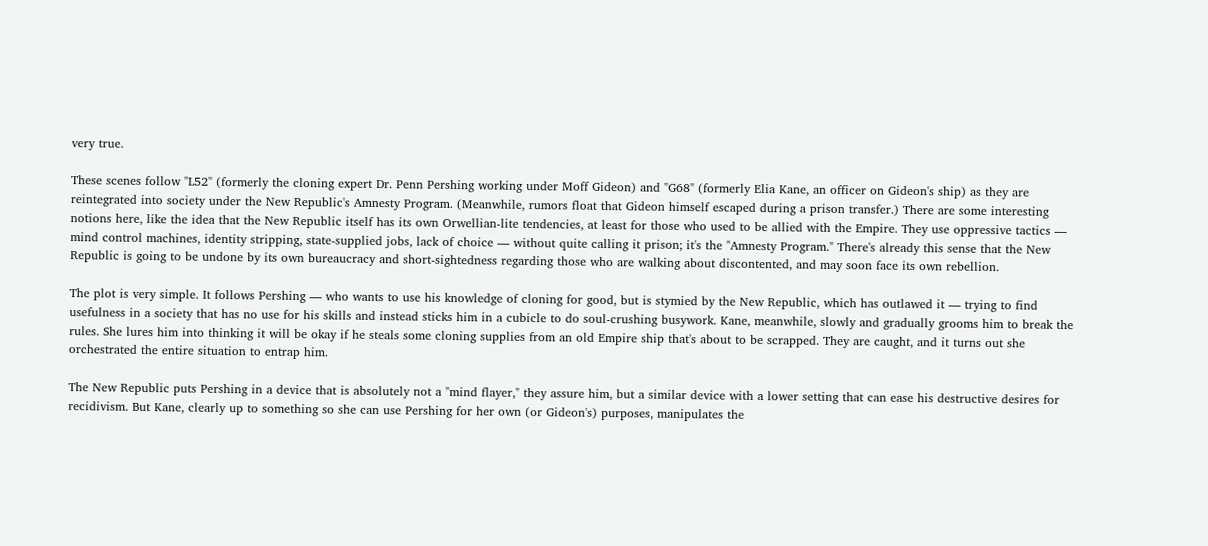very true.

These scenes follow "L52" (formerly the cloning expert Dr. Penn Pershing working under Moff Gideon) and "G68" (formerly Elia Kane, an officer on Gideon's ship) as they are reintegrated into society under the New Republic's Amnesty Program. (Meanwhile, rumors float that Gideon himself escaped during a prison transfer.) There are some interesting notions here, like the idea that the New Republic itself has its own Orwellian-lite tendencies, at least for those who used to be allied with the Empire. They use oppressive tactics — mind control machines, identity stripping, state-supplied jobs, lack of choice — without quite calling it prison; it's the "Amnesty Program." There's already this sense that the New Republic is going to be undone by its own bureaucracy and short-sightedness regarding those who are walking about discontented, and may soon face its own rebellion.

The plot is very simple. It follows Pershing — who wants to use his knowledge of cloning for good, but is stymied by the New Republic, which has outlawed it — trying to find usefulness in a society that has no use for his skills and instead sticks him in a cubicle to do soul-crushing busywork. Kane, meanwhile, slowly and gradually grooms him to break the rules. She lures him into thinking it will be okay if he steals some cloning supplies from an old Empire ship that's about to be scrapped. They are caught, and it turns out she orchestrated the entire situation to entrap him.

The New Republic puts Pershing in a device that is absolutely not a "mind flayer," they assure him, but a similar device with a lower setting that can ease his destructive desires for recidivism. But Kane, clearly up to something so she can use Pershing for her own (or Gideon's) purposes, manipulates the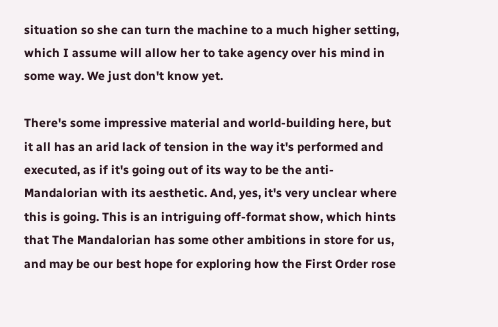situation so she can turn the machine to a much higher setting, which I assume will allow her to take agency over his mind in some way. We just don't know yet.

There's some impressive material and world-building here, but it all has an arid lack of tension in the way it's performed and executed, as if it's going out of its way to be the anti-Mandalorian with its aesthetic. And, yes, it's very unclear where this is going. This is an intriguing off-format show, which hints that The Mandalorian has some other ambitions in store for us, and may be our best hope for exploring how the First Order rose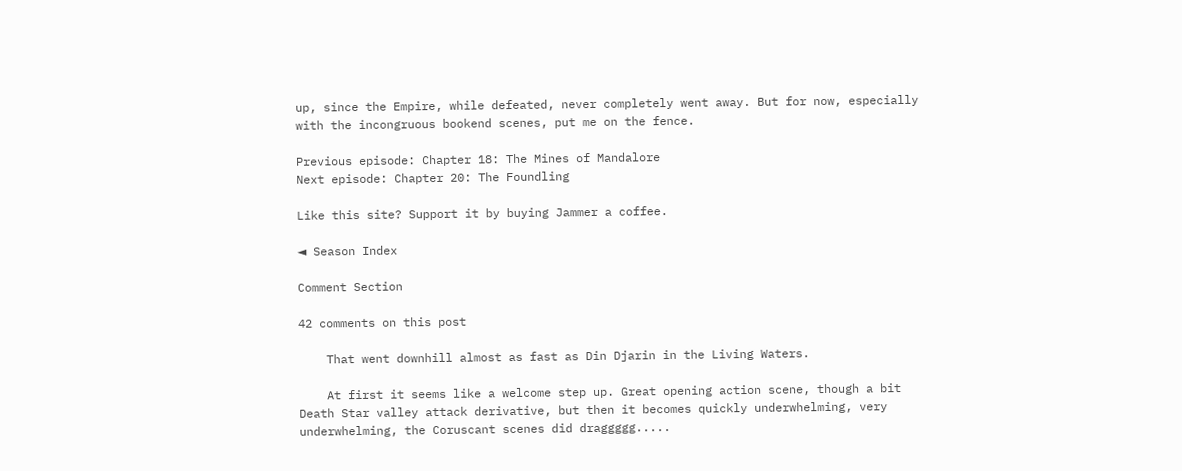up, since the Empire, while defeated, never completely went away. But for now, especially with the incongruous bookend scenes, put me on the fence.

Previous episode: Chapter 18: The Mines of Mandalore
Next episode: Chapter 20: The Foundling

Like this site? Support it by buying Jammer a coffee.

◄ Season Index

Comment Section

42 comments on this post

    That went downhill almost as fast as Din Djarin in the Living Waters.

    At first it seems like a welcome step up. Great opening action scene, though a bit Death Star valley attack derivative, but then it becomes quickly underwhelming, very underwhelming, the Coruscant scenes did draggggg.....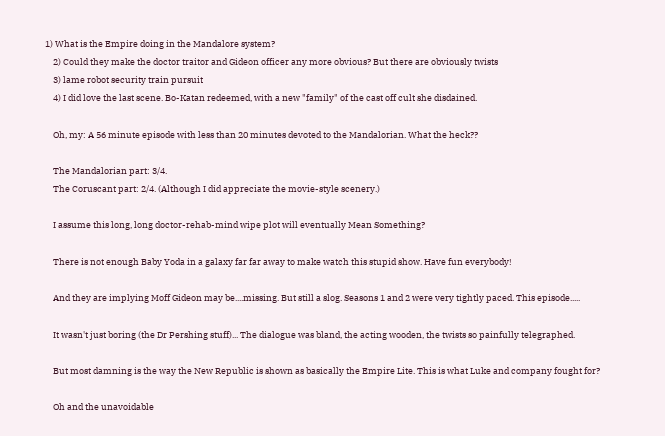1) What is the Empire doing in the Mandalore system?
    2) Could they make the doctor traitor and Gideon officer any more obvious? But there are obviously twists
    3) lame robot security train pursuit
    4) I did love the last scene. Bo-Katan redeemed, with a new "family" of the cast off cult she disdained.

    Oh, my: A 56 minute episode with less than 20 minutes devoted to the Mandalorian. What the heck??

    The Mandalorian part: 3/4.
    The Coruscant part: 2/4. (Although I did appreciate the movie-style scenery.)

    I assume this long, long doctor-rehab-mind wipe plot will eventually Mean Something?

    There is not enough Baby Yoda in a galaxy far far away to make watch this stupid show. Have fun everybody!

    And they are implying Moff Gideon may be....missing. But still a slog. Seasons 1 and 2 were very tightly paced. This episode.....

    It wasn't just boring (the Dr Pershing stuff)... The dialogue was bland, the acting wooden, the twists so painfully telegraphed.

    But most damning is the way the New Republic is shown as basically the Empire Lite. This is what Luke and company fought for?

    Oh and the unavoidable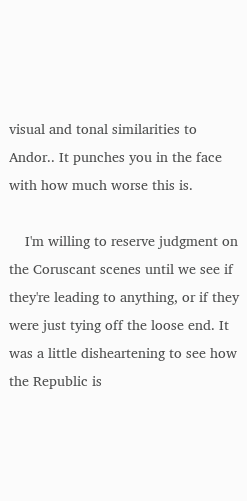visual and tonal similarities to Andor.. It punches you in the face with how much worse this is.

    I'm willing to reserve judgment on the Coruscant scenes until we see if they're leading to anything, or if they were just tying off the loose end. It was a little disheartening to see how the Republic is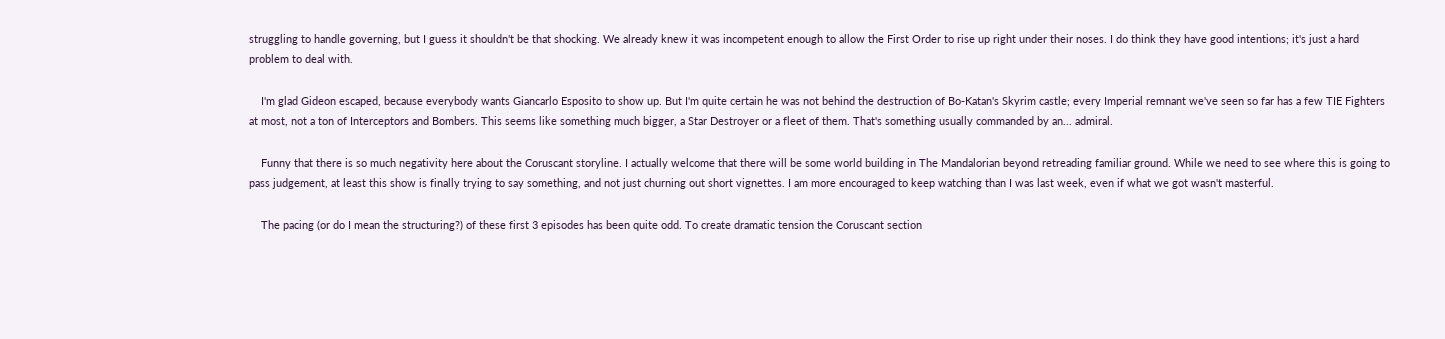struggling to handle governing, but I guess it shouldn't be that shocking. We already knew it was incompetent enough to allow the First Order to rise up right under their noses. I do think they have good intentions; it's just a hard problem to deal with.

    I'm glad Gideon escaped, because everybody wants Giancarlo Esposito to show up. But I'm quite certain he was not behind the destruction of Bo-Katan's Skyrim castle; every Imperial remnant we've seen so far has a few TIE Fighters at most, not a ton of Interceptors and Bombers. This seems like something much bigger, a Star Destroyer or a fleet of them. That's something usually commanded by an... admiral.

    Funny that there is so much negativity here about the Coruscant storyline. I actually welcome that there will be some world building in The Mandalorian beyond retreading familiar ground. While we need to see where this is going to pass judgement, at least this show is finally trying to say something, and not just churning out short vignettes. I am more encouraged to keep watching than I was last week, even if what we got wasn't masterful.

    The pacing (or do I mean the structuring?) of these first 3 episodes has been quite odd. To create dramatic tension the Coruscant section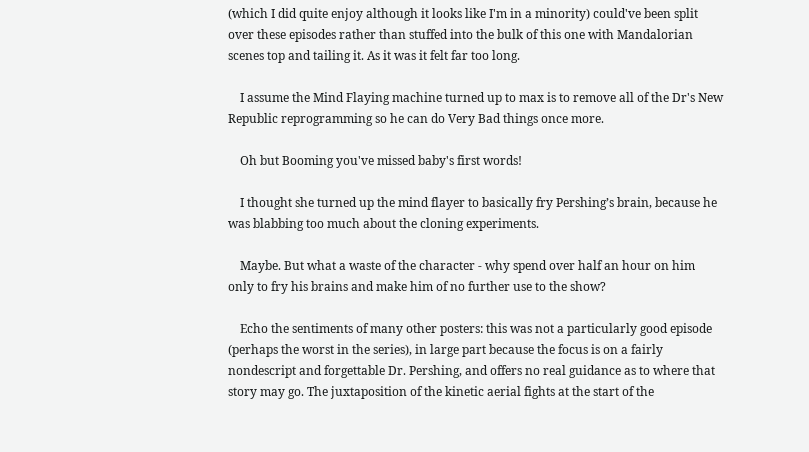(which I did quite enjoy although it looks like I'm in a minority) could've been split over these episodes rather than stuffed into the bulk of this one with Mandalorian scenes top and tailing it. As it was it felt far too long.

    I assume the Mind Flaying machine turned up to max is to remove all of the Dr's New Republic reprogramming so he can do Very Bad things once more.

    Oh but Booming you've missed baby's first words!

    I thought she turned up the mind flayer to basically fry Pershing’s brain, because he was blabbing too much about the cloning experiments.

    Maybe. But what a waste of the character - why spend over half an hour on him only to fry his brains and make him of no further use to the show?

    Echo the sentiments of many other posters: this was not a particularly good episode (perhaps the worst in the series), in large part because the focus is on a fairly nondescript and forgettable Dr. Pershing, and offers no real guidance as to where that story may go. The juxtaposition of the kinetic aerial fights at the start of the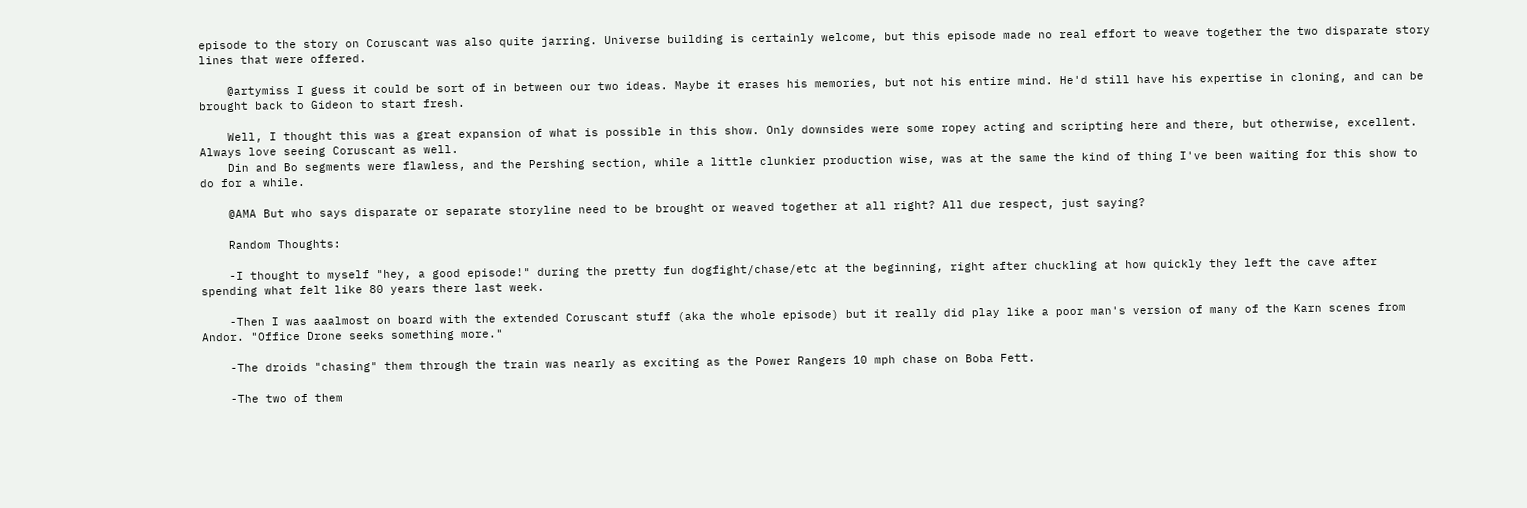episode to the story on Coruscant was also quite jarring. Universe building is certainly welcome, but this episode made no real effort to weave together the two disparate story lines that were offered.

    @artymiss I guess it could be sort of in between our two ideas. Maybe it erases his memories, but not his entire mind. He'd still have his expertise in cloning, and can be brought back to Gideon to start fresh.

    Well, I thought this was a great expansion of what is possible in this show. Only downsides were some ropey acting and scripting here and there, but otherwise, excellent. Always love seeing Coruscant as well.
    Din and Bo segments were flawless, and the Pershing section, while a little clunkier production wise, was at the same the kind of thing I've been waiting for this show to do for a while.

    @AMA But who says disparate or separate storyline need to be brought or weaved together at all right? All due respect, just saying?

    Random Thoughts:

    -I thought to myself "hey, a good episode!" during the pretty fun dogfight/chase/etc at the beginning, right after chuckling at how quickly they left the cave after spending what felt like 80 years there last week.

    -Then I was aaalmost on board with the extended Coruscant stuff (aka the whole episode) but it really did play like a poor man's version of many of the Karn scenes from Andor. "Office Drone seeks something more."

    -The droids "chasing" them through the train was nearly as exciting as the Power Rangers 10 mph chase on Boba Fett.

    -The two of them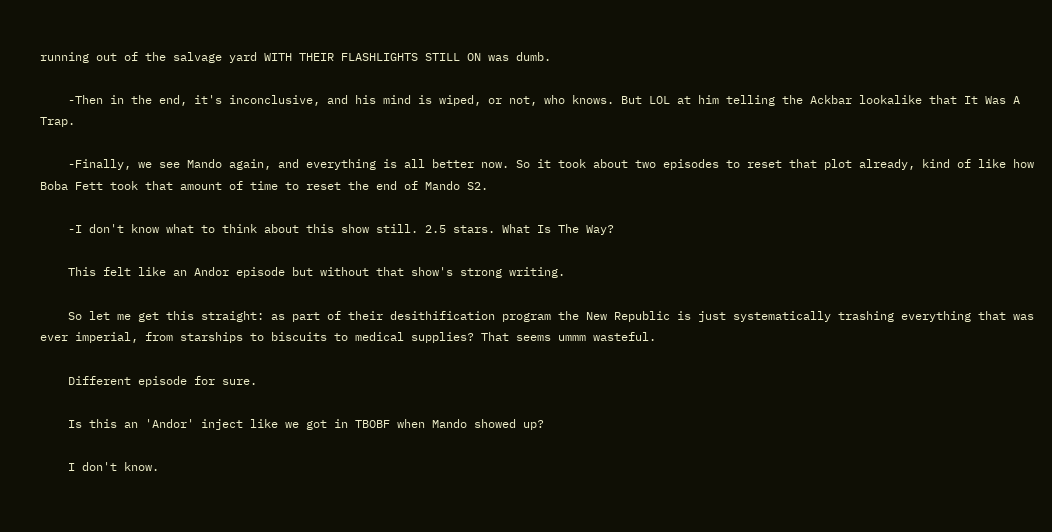running out of the salvage yard WITH THEIR FLASHLIGHTS STILL ON was dumb.

    -Then in the end, it's inconclusive, and his mind is wiped, or not, who knows. But LOL at him telling the Ackbar lookalike that It Was A Trap.

    -Finally, we see Mando again, and everything is all better now. So it took about two episodes to reset that plot already, kind of like how Boba Fett took that amount of time to reset the end of Mando S2.

    -I don't know what to think about this show still. 2.5 stars. What Is The Way?

    This felt like an Andor episode but without that show's strong writing.

    So let me get this straight: as part of their desithification program the New Republic is just systematically trashing everything that was ever imperial, from starships to biscuits to medical supplies? That seems ummm wasteful.

    Different episode for sure.

    Is this an 'Andor' inject like we got in TBOBF when Mando showed up?

    I don't know.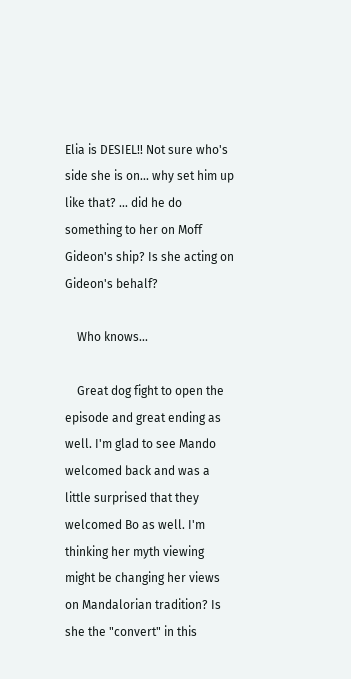Elia is DESIEL!! Not sure who's side she is on... why set him up like that? ... did he do something to her on Moff Gideon's ship? Is she acting on Gideon's behalf?

    Who knows...

    Great dog fight to open the episode and great ending as well. I'm glad to see Mando welcomed back and was a little surprised that they welcomed Bo as well. I'm thinking her myth viewing might be changing her views on Mandalorian tradition? Is she the "convert" in this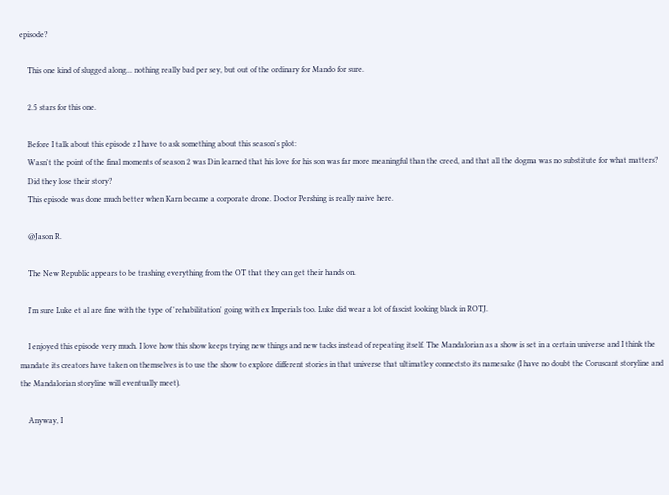episode?

    This one kind of slugged along... nothing really bad per sey, but out of the ordinary for Mando for sure.

    2.5 stars for this one.

    Before I talk about this episode z I have to ask something about this season's plot:
    Wasn't the point of the final moments of season 2 was Din learned that his love for his son was far more meaningful than the creed, and that all the dogma was no substitute for what matters?
    Did they lose their story?
    This episode was done much better when Karn became a corporate drone. Doctor Pershing is really naive here.

    @Jason R.

    The New Republic appears to be trashing everything from the OT that they can get their hands on.

    I'm sure Luke et al are fine with the type of 'rehabilitation' going with ex Imperials too. Luke did wear a lot of fascist looking black in ROTJ.

    I enjoyed this episode very much. I love how this show keeps trying new things and new tacks instead of repeating itself. The Mandalorian as a show is set in a certain universe and I think the mandate its creators have taken on themselves is to use the show to explore different stories in that universe that ultimatley connectsto its namesake (I have no doubt the Coruscant storyline and the Mandalorian storyline will eventually meet).

    Anyway, I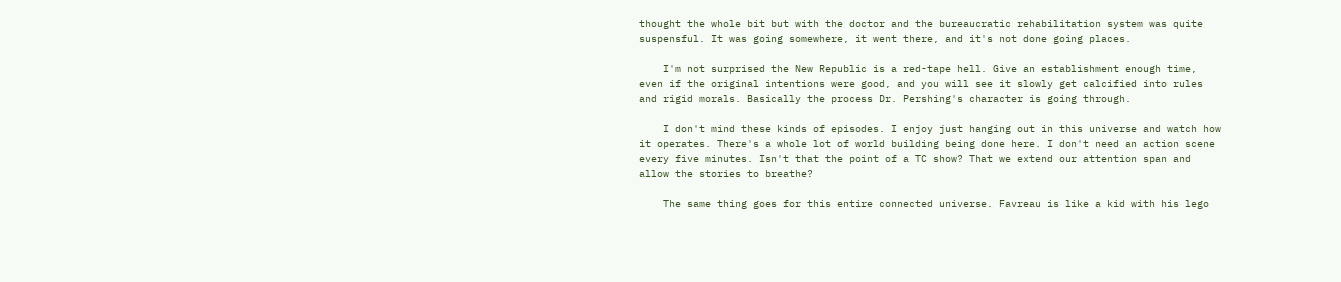thought the whole bit but with the doctor and the bureaucratic rehabilitation system was quite suspensful. It was going somewhere, it went there, and it's not done going places.

    I'm not surprised the New Republic is a red-tape hell. Give an establishment enough time, even if the original intentions were good, and you will see it slowly get calcified into rules and rigid morals. Basically the process Dr. Pershing's character is going through.

    I don't mind these kinds of episodes. I enjoy just hanging out in this universe and watch how it operates. There's a whole lot of world building being done here. I don't need an action scene every five minutes. Isn't that the point of a TC show? That we extend our attention span and allow the stories to breathe?

    The same thing goes for this entire connected universe. Favreau is like a kid with his lego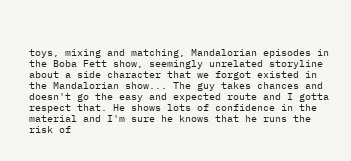toys, mixing and matching, Mandalorian episodes in the Boba Fett show, seemingly unrelated storyline about a side character that we forgot existed in the Mandalorian show... The guy takes chances and doesn't go the easy and expected route and I gotta respect that. He shows lots of confidence in the material and I'm sure he knows that he runs the risk of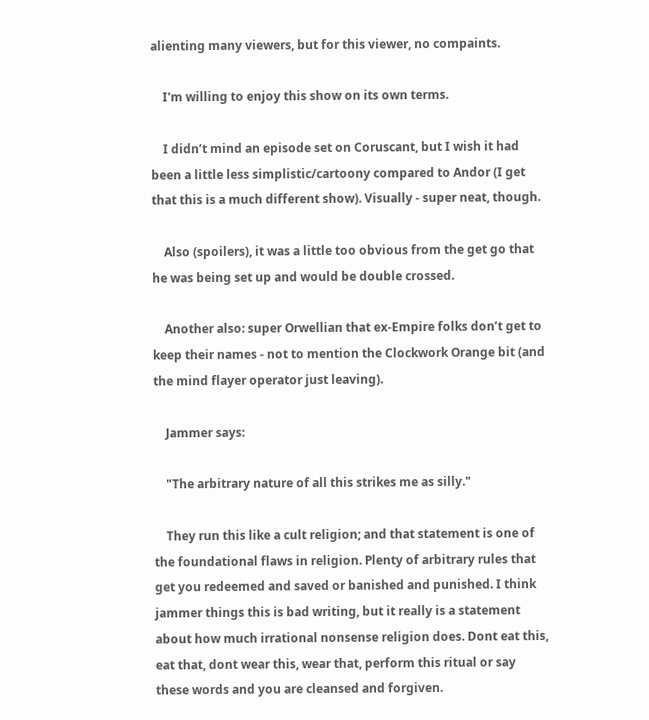alienting many viewers, but for this viewer, no compaints.

    I'm willing to enjoy this show on its own terms.

    I didn’t mind an episode set on Coruscant, but I wish it had been a little less simplistic/cartoony compared to Andor (I get that this is a much different show). Visually - super neat, though.

    Also (spoilers), it was a little too obvious from the get go that he was being set up and would be double crossed.

    Another also: super Orwellian that ex-Empire folks don’t get to keep their names - not to mention the Clockwork Orange bit (and the mind flayer operator just leaving).

    Jammer says:

    "The arbitrary nature of all this strikes me as silly."

    They run this like a cult religion; and that statement is one of the foundational flaws in religion. Plenty of arbitrary rules that get you redeemed and saved or banished and punished. I think jammer things this is bad writing, but it really is a statement about how much irrational nonsense religion does. Dont eat this, eat that, dont wear this, wear that, perform this ritual or say these words and you are cleansed and forgiven.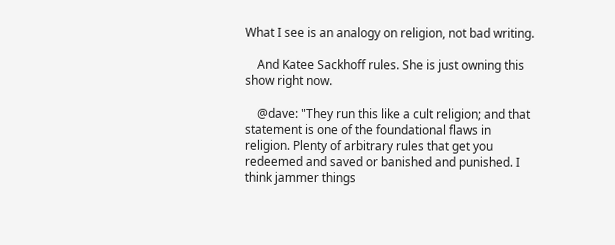What I see is an analogy on religion, not bad writing.

    And Katee Sackhoff rules. She is just owning this show right now.

    @dave: "They run this like a cult religion; and that statement is one of the foundational flaws in religion. Plenty of arbitrary rules that get you redeemed and saved or banished and punished. I think jammer things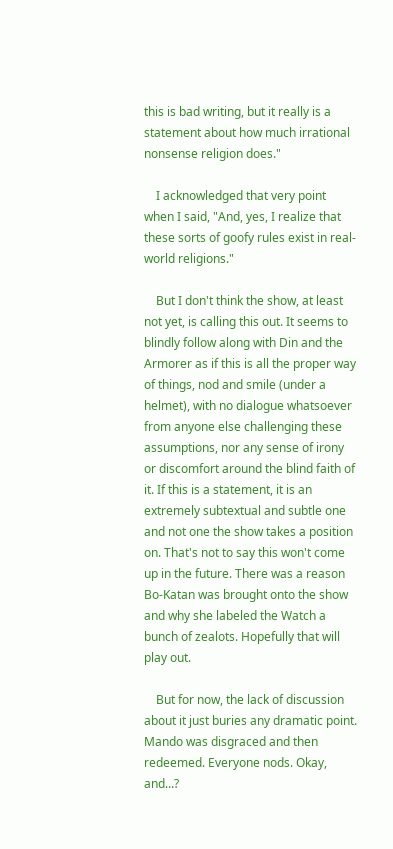this is bad writing, but it really is a statement about how much irrational nonsense religion does."

    I acknowledged that very point when I said, "And, yes, I realize that these sorts of goofy rules exist in real-world religions."

    But I don't think the show, at least not yet, is calling this out. It seems to blindly follow along with Din and the Armorer as if this is all the proper way of things, nod and smile (under a helmet), with no dialogue whatsoever from anyone else challenging these assumptions, nor any sense of irony or discomfort around the blind faith of it. If this is a statement, it is an extremely subtextual and subtle one and not one the show takes a position on. That's not to say this won't come up in the future. There was a reason Bo-Katan was brought onto the show and why she labeled the Watch a bunch of zealots. Hopefully that will play out.

    But for now, the lack of discussion about it just buries any dramatic point. Mando was disgraced and then redeemed. Everyone nods. Okay, and...?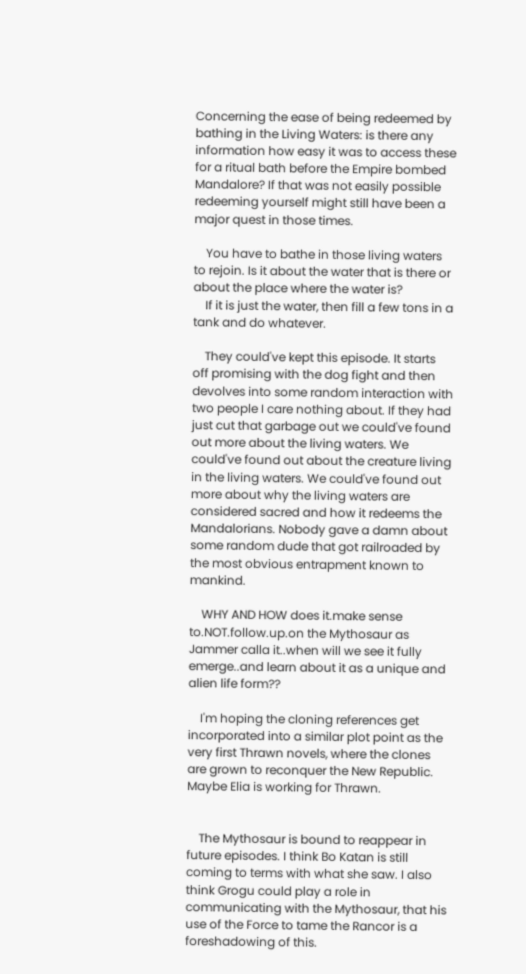Concerning the ease of being redeemed by bathing in the Living Waters: is there any information how easy it was to access these for a ritual bath before the Empire bombed Mandalore? If that was not easily possible redeeming yourself might still have been a major quest in those times.

    You have to bathe in those living waters to rejoin. Is it about the water that is there or about the place where the water is?
    If it is just the water, then fill a few tons in a tank and do whatever.

    They could've kept this episode. It starts off promising with the dog fight and then devolves into some random interaction with two people I care nothing about. If they had just cut that garbage out we could've found out more about the living waters. We could've found out about the creature living in the living waters. We could've found out more about why the living waters are considered sacred and how it redeems the Mandalorians. Nobody gave a damn about some random dude that got railroaded by the most obvious entrapment known to mankind.

    WHY AND HOW does it.make sense to.NOT.follow.up.on the Mythosaur as Jammer calla it..when will we see it fully emerge..and learn about it as a unique and alien life form??

    I'm hoping the cloning references get incorporated into a similar plot point as the very first Thrawn novels, where the clones are grown to reconquer the New Republic. Maybe Elia is working for Thrawn.


    The Mythosaur is bound to reappear in future episodes. I think Bo Katan is still coming to terms with what she saw. I also think Grogu could play a role in communicating with the Mythosaur, that his use of the Force to tame the Rancor is a foreshadowing of this.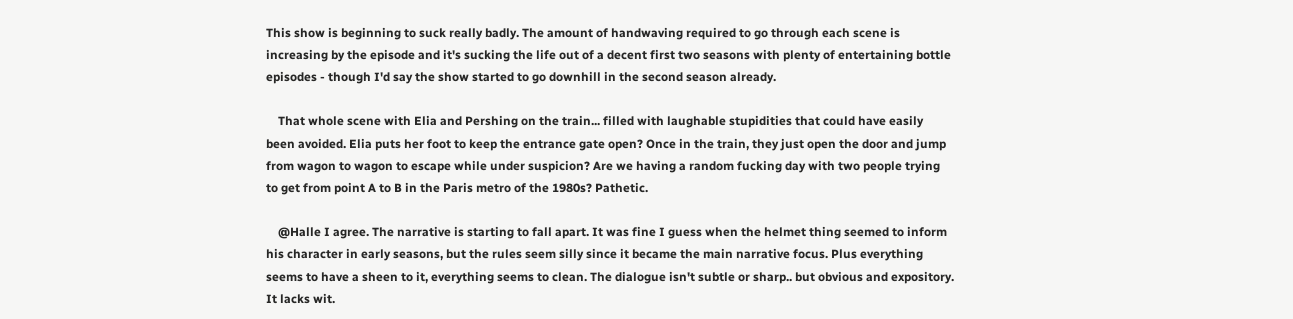This show is beginning to suck really badly. The amount of handwaving required to go through each scene is increasing by the episode and it's sucking the life out of a decent first two seasons with plenty of entertaining bottle episodes - though I'd say the show started to go downhill in the second season already.

    That whole scene with Elia and Pershing on the train... filled with laughable stupidities that could have easily been avoided. Elia puts her foot to keep the entrance gate open? Once in the train, they just open the door and jump from wagon to wagon to escape while under suspicion? Are we having a random fucking day with two people trying to get from point A to B in the Paris metro of the 1980s? Pathetic.

    @Halle I agree. The narrative is starting to fall apart. It was fine I guess when the helmet thing seemed to inform his character in early seasons, but the rules seem silly since it became the main narrative focus. Plus everything seems to have a sheen to it, everything seems to clean. The dialogue isn't subtle or sharp.. but obvious and expository. It lacks wit.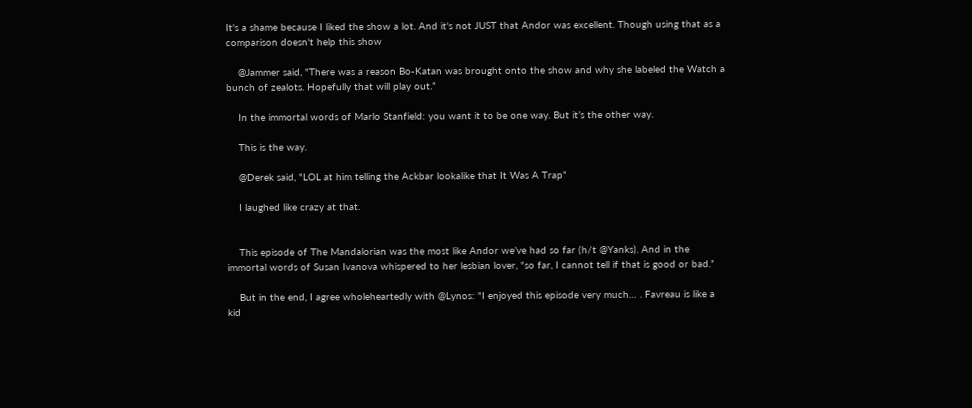It's a shame because I liked the show a lot. And it's not JUST that Andor was excellent. Though using that as a comparison doesn't help this show

    @Jammer said, "There was a reason Bo-Katan was brought onto the show and why she labeled the Watch a bunch of zealots. Hopefully that will play out.”

    In the immortal words of Marlo Stanfield: you want it to be one way. But it’s the other way.

    This is the way.

    @Derek said, "LOL at him telling the Ackbar lookalike that It Was A Trap”

    I laughed like crazy at that.


    This episode of The Mandalorian was the most like Andor we’ve had so far (h/t @Yanks). And in the immortal words of Susan Ivanova whispered to her lesbian lover, "so far, I cannot tell if that is good or bad.”

    But in the end, I agree wholeheartedly with @Lynos: "I enjoyed this episode very much… . Favreau is like a kid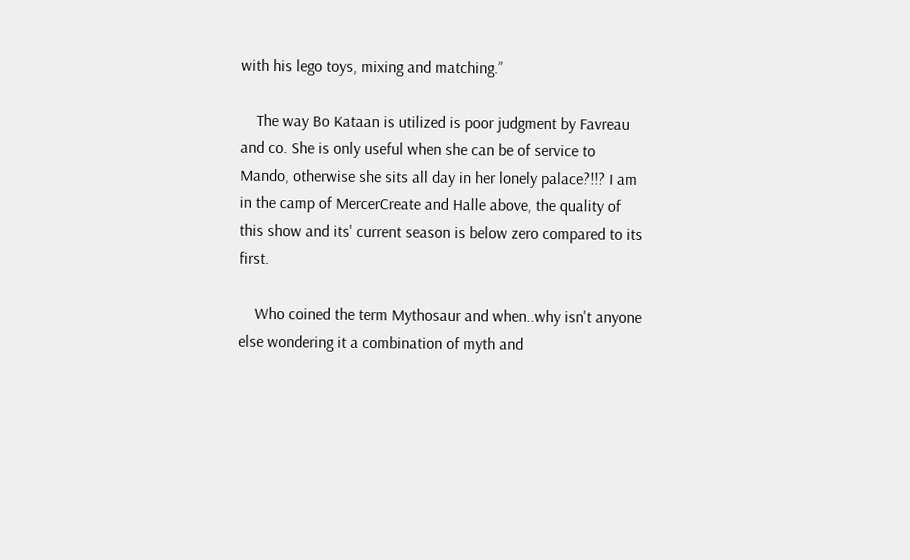with his lego toys, mixing and matching.”

    The way Bo Kataan is utilized is poor judgment by Favreau and co. She is only useful when she can be of service to Mando, otherwise she sits all day in her lonely palace?!!? I am in the camp of MercerCreate and Halle above, the quality of this show and its' current season is below zero compared to its first.

    Who coined the term Mythosaur and when..why isn't anyone else wondering it a combination of myth and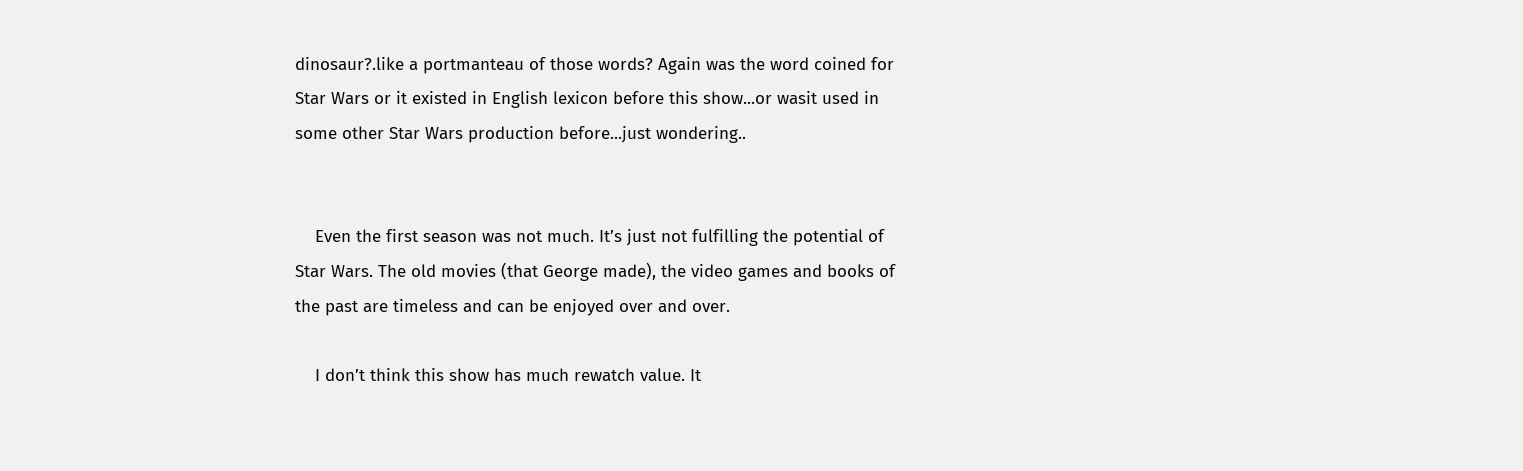dinosaur?.like a portmanteau of those words? Again was the word coined for Star Wars or it existed in English lexicon before this show...or wasit used in some other Star Wars production before...just wondering..


    Even the first season was not much. It’s just not fulfilling the potential of Star Wars. The old movies (that George made), the video games and books of the past are timeless and can be enjoyed over and over.

    I don’t think this show has much rewatch value. It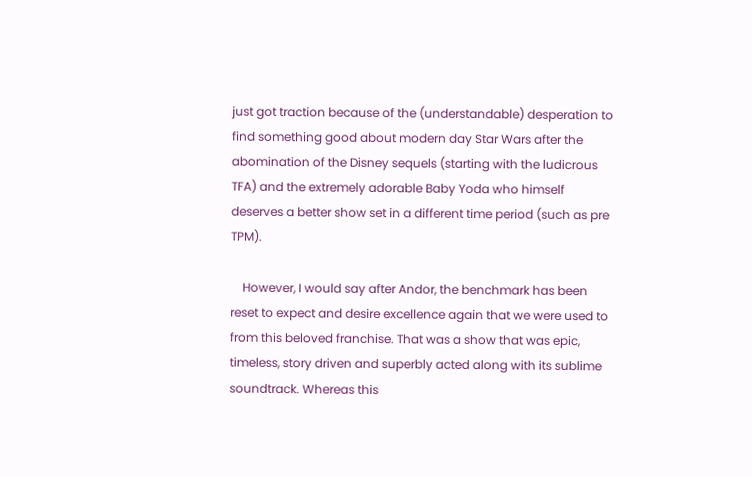just got traction because of the (understandable) desperation to find something good about modern day Star Wars after the abomination of the Disney sequels (starting with the ludicrous TFA) and the extremely adorable Baby Yoda who himself deserves a better show set in a different time period (such as pre TPM).

    However, I would say after Andor, the benchmark has been reset to expect and desire excellence again that we were used to from this beloved franchise. That was a show that was epic, timeless, story driven and superbly acted along with its sublime soundtrack. Whereas this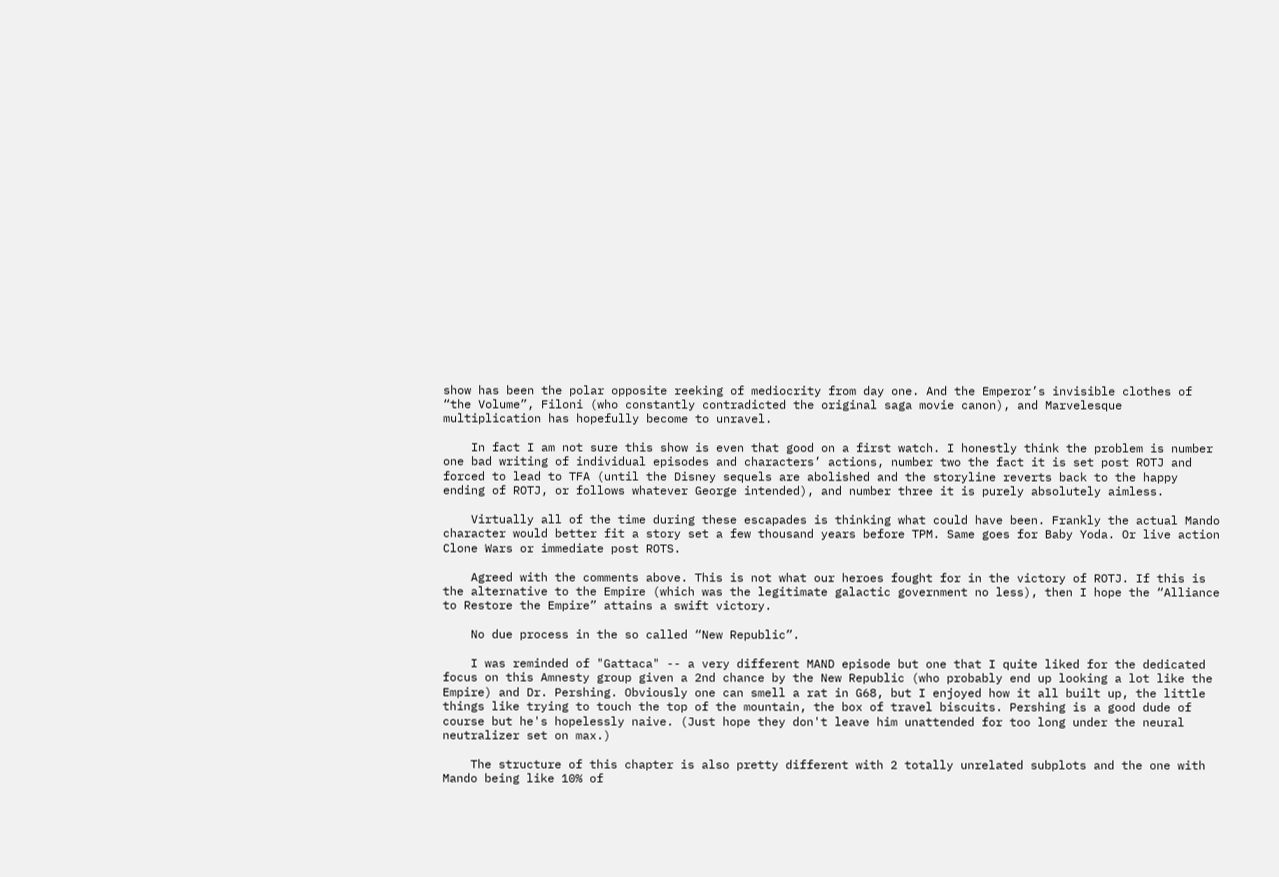show has been the polar opposite reeking of mediocrity from day one. And the Emperor’s invisible clothes of “the Volume”, Filoni (who constantly contradicted the original saga movie canon), and Marvelesque multiplication has hopefully become to unravel.

    In fact I am not sure this show is even that good on a first watch. I honestly think the problem is number one bad writing of individual episodes and characters’ actions, number two the fact it is set post ROTJ and forced to lead to TFA (until the Disney sequels are abolished and the storyline reverts back to the happy ending of ROTJ, or follows whatever George intended), and number three it is purely absolutely aimless.

    Virtually all of the time during these escapades is thinking what could have been. Frankly the actual Mando character would better fit a story set a few thousand years before TPM. Same goes for Baby Yoda. Or live action Clone Wars or immediate post ROTS.

    Agreed with the comments above. This is not what our heroes fought for in the victory of ROTJ. If this is the alternative to the Empire (which was the legitimate galactic government no less), then I hope the “Alliance to Restore the Empire” attains a swift victory.

    No due process in the so called “New Republic”.

    I was reminded of "Gattaca" -- a very different MAND episode but one that I quite liked for the dedicated focus on this Amnesty group given a 2nd chance by the New Republic (who probably end up looking a lot like the Empire) and Dr. Pershing. Obviously one can smell a rat in G68, but I enjoyed how it all built up, the little things like trying to touch the top of the mountain, the box of travel biscuits. Pershing is a good dude of course but he's hopelessly naive. (Just hope they don't leave him unattended for too long under the neural neutralizer set on max.)

    The structure of this chapter is also pretty different with 2 totally unrelated subplots and the one with Mando being like 10% of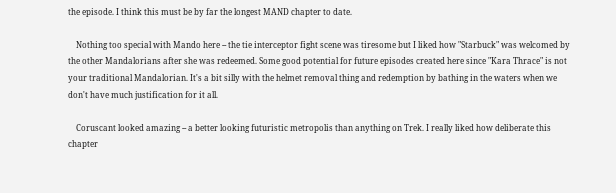the episode. I think this must be by far the longest MAND chapter to date.

    Nothing too special with Mando here -- the tie interceptor fight scene was tiresome but I liked how "Starbuck" was welcomed by the other Mandalorians after she was redeemed. Some good potential for future episodes created here since "Kara Thrace" is not your traditional Mandalorian. It's a bit silly with the helmet removal thing and redemption by bathing in the waters when we don't have much justification for it all.

    Coruscant looked amazing -- a better looking futuristic metropolis than anything on Trek. I really liked how deliberate this chapter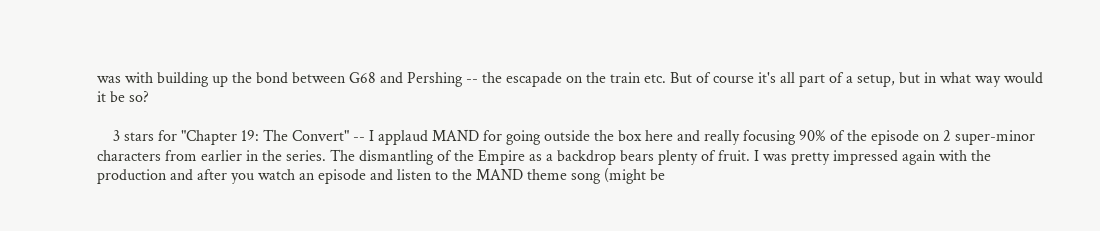was with building up the bond between G68 and Pershing -- the escapade on the train etc. But of course it's all part of a setup, but in what way would it be so?

    3 stars for "Chapter 19: The Convert" -- I applaud MAND for going outside the box here and really focusing 90% of the episode on 2 super-minor characters from earlier in the series. The dismantling of the Empire as a backdrop bears plenty of fruit. I was pretty impressed again with the production and after you watch an episode and listen to the MAND theme song (might be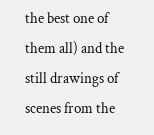the best one of them all) and the still drawings of scenes from the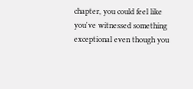chapter, you could feel like you've witnessed something exceptional even though you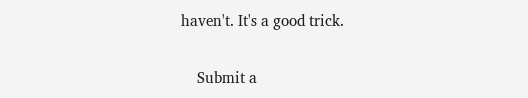haven't. It's a good trick.

    Submit a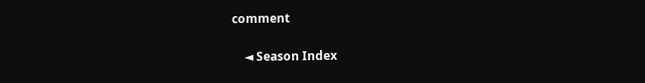comment

    ◄ Season Index